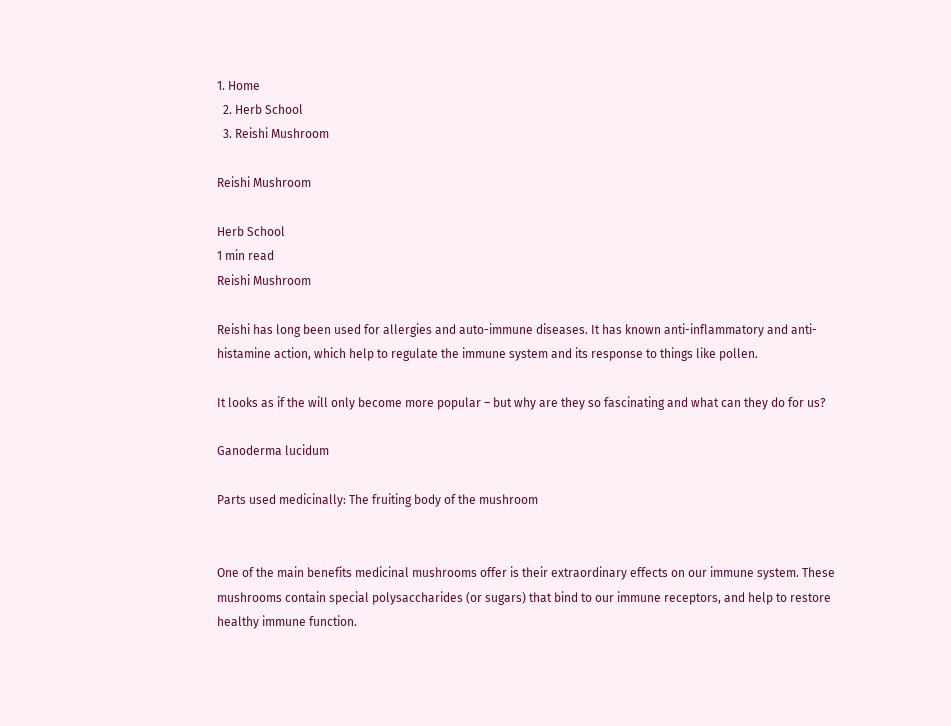1. Home
  2. Herb School
  3. Reishi Mushroom

Reishi Mushroom

Herb School
1 min read
Reishi Mushroom

Reishi has long been used for allergies and auto-immune diseases. It has known anti-inflammatory and anti-histamine action, which help to regulate the immune system and its response to things like pollen.

It looks as if the will only become more popular – but why are they so fascinating and what can they do for us?

Ganoderma lucidum

Parts used medicinally: The fruiting body of the mushroom


One of the main benefits medicinal mushrooms offer is their extraordinary effects on our immune system. These mushrooms contain special polysaccharides (or sugars) that bind to our immune receptors, and help to restore healthy immune function.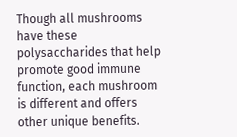Though all mushrooms have these polysaccharides that help promote good immune function, each mushroom is different and offers other unique benefits.